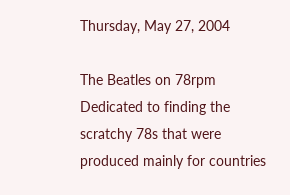Thursday, May 27, 2004

The Beatles on 78rpm
Dedicated to finding the scratchy 78s that were produced mainly for countries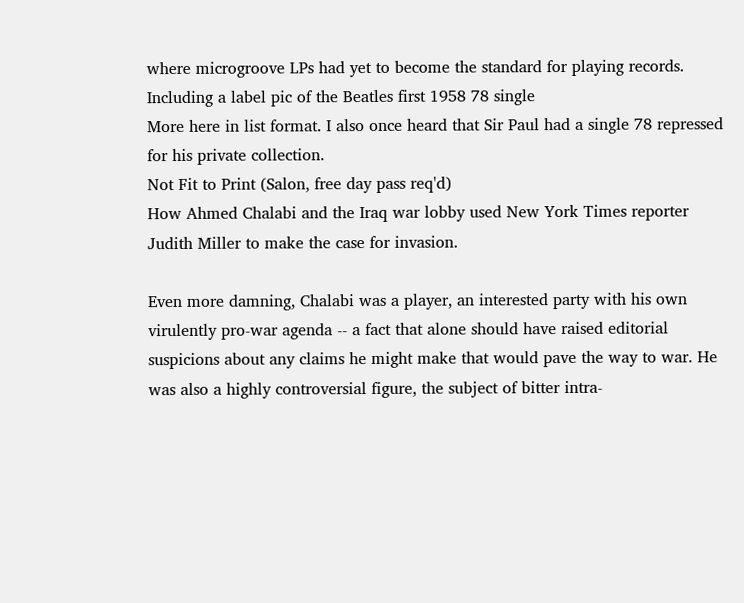where microgroove LPs had yet to become the standard for playing records.
Including a label pic of the Beatles first 1958 78 single
More here in list format. I also once heard that Sir Paul had a single 78 repressed for his private collection.
Not Fit to Print (Salon, free day pass req'd)
How Ahmed Chalabi and the Iraq war lobby used New York Times reporter Judith Miller to make the case for invasion.

Even more damning, Chalabi was a player, an interested party with his own virulently pro-war agenda -- a fact that alone should have raised editorial suspicions about any claims he might make that would pave the way to war. He was also a highly controversial figure, the subject of bitter intra-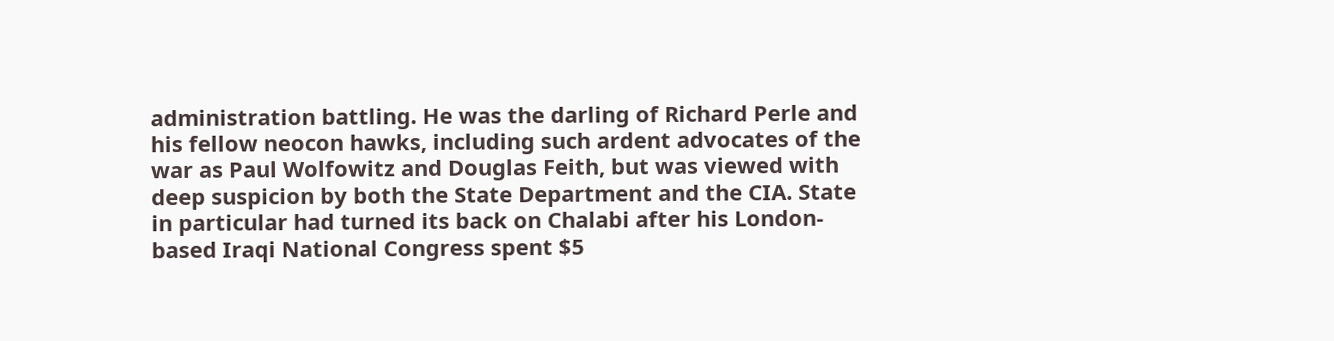administration battling. He was the darling of Richard Perle and his fellow neocon hawks, including such ardent advocates of the war as Paul Wolfowitz and Douglas Feith, but was viewed with deep suspicion by both the State Department and the CIA. State in particular had turned its back on Chalabi after his London-based Iraqi National Congress spent $5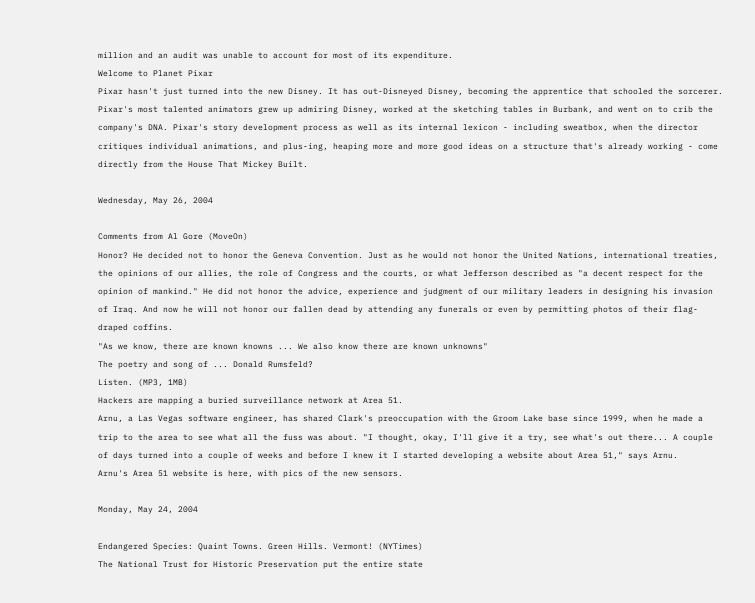million and an audit was unable to account for most of its expenditure.
Welcome to Planet Pixar
Pixar hasn't just turned into the new Disney. It has out-Disneyed Disney, becoming the apprentice that schooled the sorcerer. Pixar's most talented animators grew up admiring Disney, worked at the sketching tables in Burbank, and went on to crib the company's DNA. Pixar's story development process as well as its internal lexicon - including sweatbox, when the director critiques individual animations, and plus-ing, heaping more and more good ideas on a structure that's already working - come directly from the House That Mickey Built.

Wednesday, May 26, 2004

Comments from Al Gore (MoveOn)
Honor? He decided not to honor the Geneva Convention. Just as he would not honor the United Nations, international treaties, the opinions of our allies, the role of Congress and the courts, or what Jefferson described as "a decent respect for the opinion of mankind." He did not honor the advice, experience and judgment of our military leaders in designing his invasion of Iraq. And now he will not honor our fallen dead by attending any funerals or even by permitting photos of their flag-draped coffins.
"As we know, there are known knowns ... We also know there are known unknowns"
The poetry and song of ... Donald Rumsfeld?
Listen. (MP3, 1MB)
Hackers are mapping a buried surveillance network at Area 51.
Arnu, a Las Vegas software engineer, has shared Clark's preoccupation with the Groom Lake base since 1999, when he made a trip to the area to see what all the fuss was about. "I thought, okay, I'll give it a try, see what's out there... A couple of days turned into a couple of weeks and before I knew it I started developing a website about Area 51," says Arnu.
Arnu's Area 51 website is here, with pics of the new sensors.

Monday, May 24, 2004

Endangered Species: Quaint Towns. Green Hills. Vermont! (NYTimes)
The National Trust for Historic Preservation put the entire state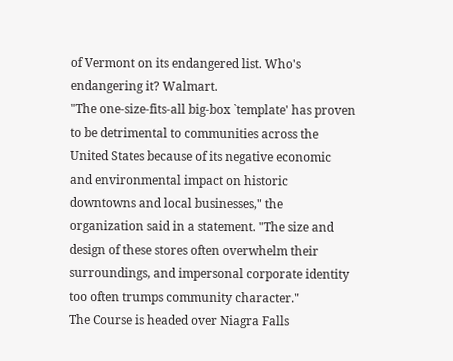of Vermont on its endangered list. Who's endangering it? Walmart.
"The one-size-fits-all big-box `template' has proven to be detrimental to communities across the United States because of its negative economic and environmental impact on historic downtowns and local businesses," the organization said in a statement. "The size and design of these stores often overwhelm their surroundings, and impersonal corporate identity too often trumps community character."
The Course is headed over Niagra Falls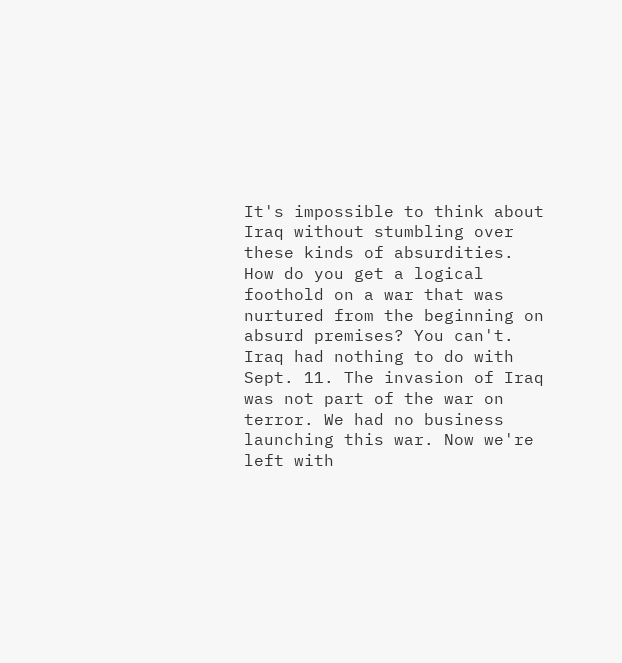It's impossible to think about Iraq without stumbling over these kinds of absurdities. How do you get a logical foothold on a war that was nurtured from the beginning on absurd premises? You can't. Iraq had nothing to do with Sept. 11. The invasion of Iraq was not part of the war on terror. We had no business launching this war. Now we're left with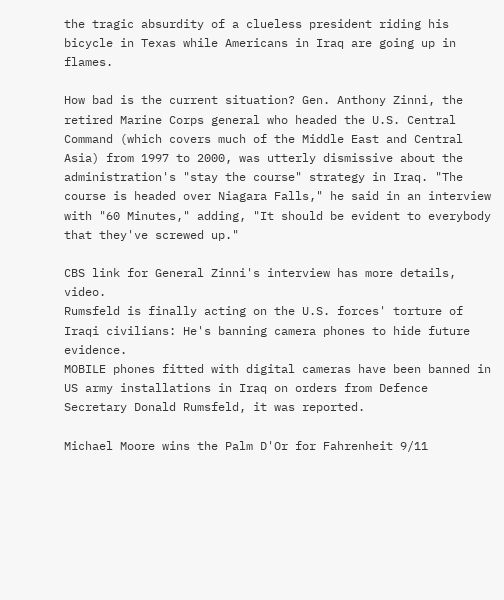the tragic absurdity of a clueless president riding his bicycle in Texas while Americans in Iraq are going up in flames.

How bad is the current situation? Gen. Anthony Zinni, the retired Marine Corps general who headed the U.S. Central Command (which covers much of the Middle East and Central Asia) from 1997 to 2000, was utterly dismissive about the administration's "stay the course" strategy in Iraq. "The course is headed over Niagara Falls," he said in an interview with "60 Minutes," adding, "It should be evident to everybody that they've screwed up."

CBS link for General Zinni's interview has more details, video.
Rumsfeld is finally acting on the U.S. forces' torture of Iraqi civilians: He's banning camera phones to hide future evidence.
MOBILE phones fitted with digital cameras have been banned in US army installations in Iraq on orders from Defence Secretary Donald Rumsfeld, it was reported.

Michael Moore wins the Palm D'Or for Fahrenheit 9/11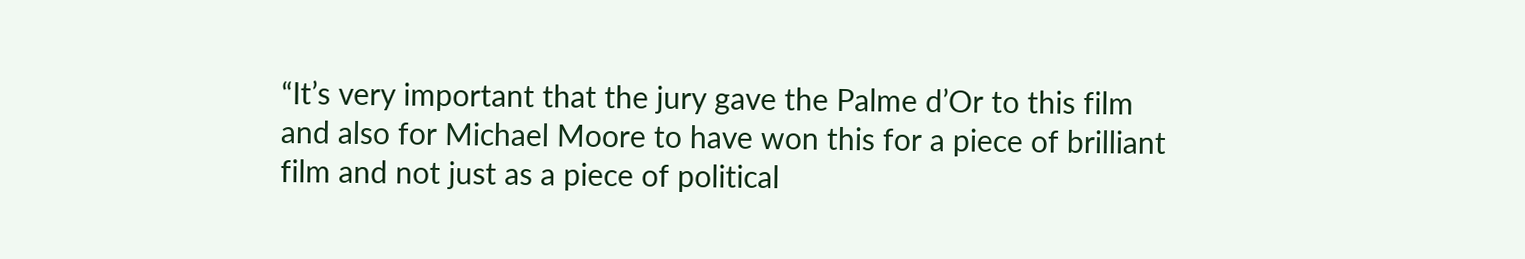“It’s very important that the jury gave the Palme d’Or to this film and also for Michael Moore to have won this for a piece of brilliant film and not just as a piece of political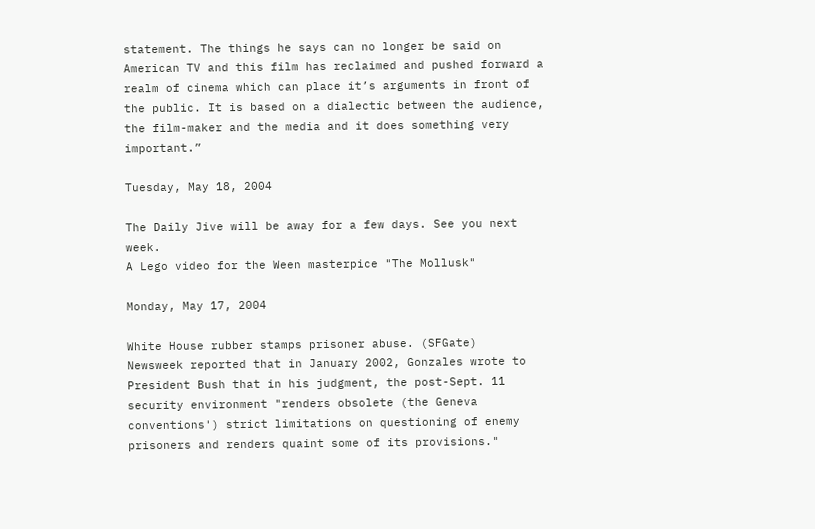statement. The things he says can no longer be said on American TV and this film has reclaimed and pushed forward a realm of cinema which can place it’s arguments in front of the public. It is based on a dialectic between the audience, the film-maker and the media and it does something very important.”

Tuesday, May 18, 2004

The Daily Jive will be away for a few days. See you next week.
A Lego video for the Ween masterpice "The Mollusk"

Monday, May 17, 2004

White House rubber stamps prisoner abuse. (SFGate)
Newsweek reported that in January 2002, Gonzales wrote to President Bush that in his judgment, the post-Sept. 11 security environment "renders obsolete (the Geneva conventions') strict limitations on questioning of enemy prisoners and renders quaint some of its provisions."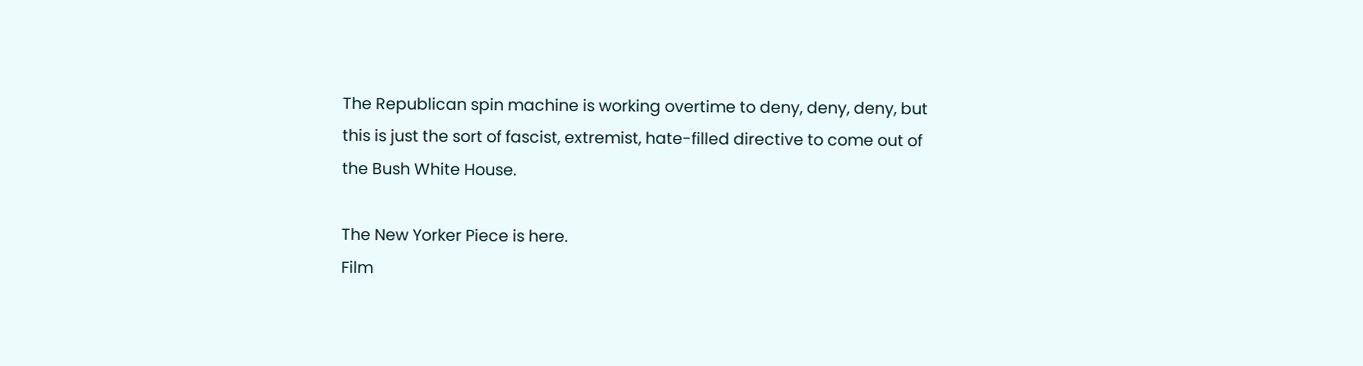The Republican spin machine is working overtime to deny, deny, deny, but this is just the sort of fascist, extremist, hate-filled directive to come out of the Bush White House.

The New Yorker Piece is here.
Film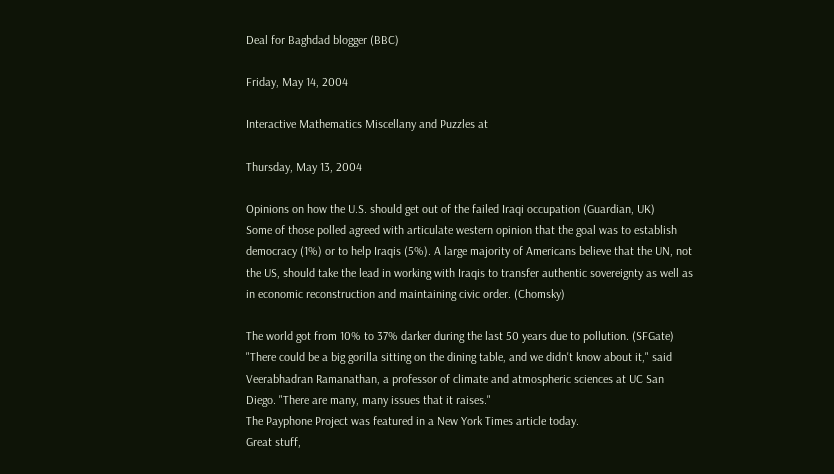Deal for Baghdad blogger (BBC)

Friday, May 14, 2004

Interactive Mathematics Miscellany and Puzzles at

Thursday, May 13, 2004

Opinions on how the U.S. should get out of the failed Iraqi occupation (Guardian, UK)
Some of those polled agreed with articulate western opinion that the goal was to establish democracy (1%) or to help Iraqis (5%). A large majority of Americans believe that the UN, not the US, should take the lead in working with Iraqis to transfer authentic sovereignty as well as in economic reconstruction and maintaining civic order. (Chomsky)

The world got from 10% to 37% darker during the last 50 years due to pollution. (SFGate)
"There could be a big gorilla sitting on the dining table, and we didn't know about it," said Veerabhadran Ramanathan, a professor of climate and atmospheric sciences at UC San Diego. "There are many, many issues that it raises."
The Payphone Project was featured in a New York Times article today.
Great stuff,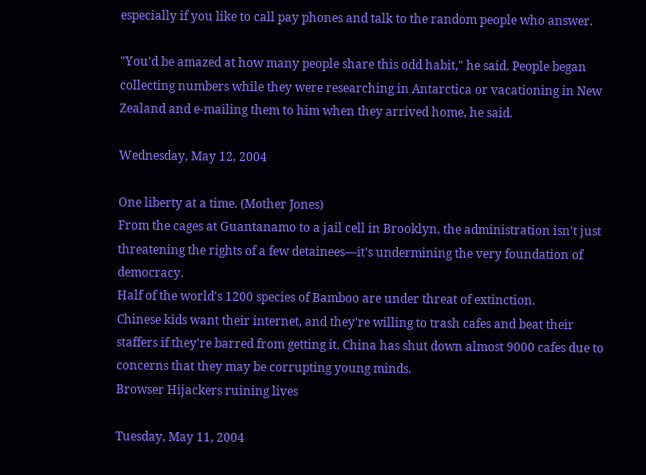especially if you like to call pay phones and talk to the random people who answer.

"You'd be amazed at how many people share this odd habit," he said. People began collecting numbers while they were researching in Antarctica or vacationing in New Zealand and e-mailing them to him when they arrived home, he said.

Wednesday, May 12, 2004

One liberty at a time. (Mother Jones)
From the cages at Guantanamo to a jail cell in Brooklyn, the administration isn't just threatening the rights of a few detainees—it's undermining the very foundation of democracy.
Half of the world's 1200 species of Bamboo are under threat of extinction.
Chinese kids want their internet, and they're willing to trash cafes and beat their staffers if they're barred from getting it. China has shut down almost 9000 cafes due to concerns that they may be corrupting young minds.
Browser Hijackers ruining lives

Tuesday, May 11, 2004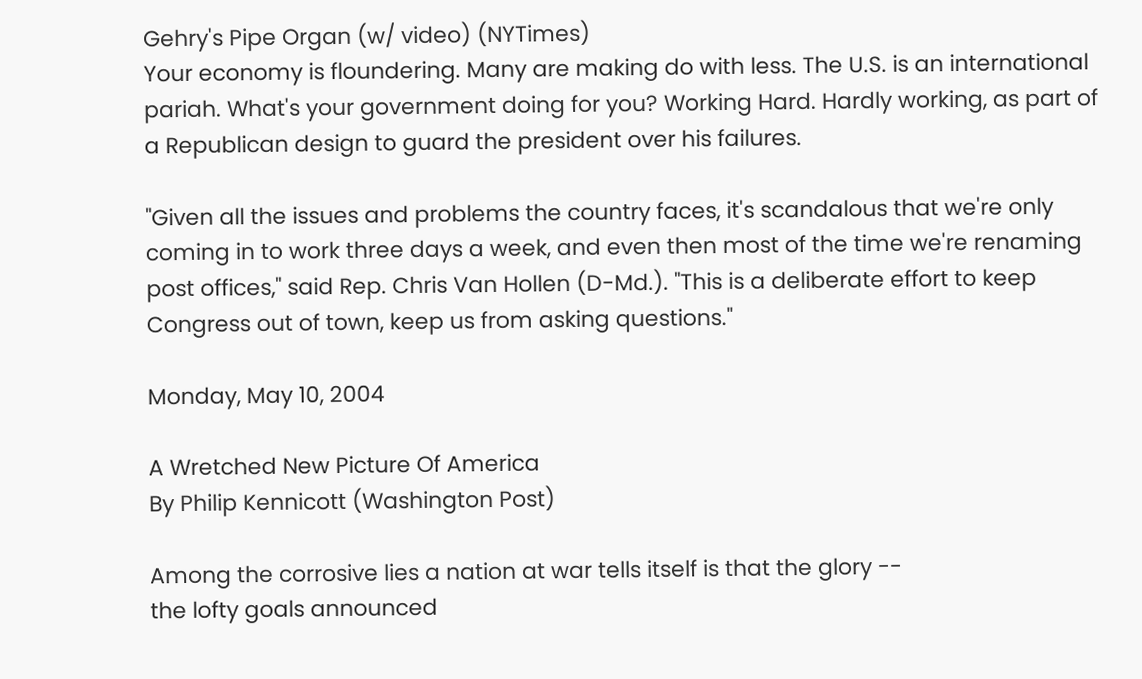Gehry's Pipe Organ (w/ video) (NYTimes)
Your economy is floundering. Many are making do with less. The U.S. is an international pariah. What's your government doing for you? Working Hard. Hardly working, as part of a Republican design to guard the president over his failures.

"Given all the issues and problems the country faces, it's scandalous that we're only coming in to work three days a week, and even then most of the time we're renaming post offices," said Rep. Chris Van Hollen (D-Md.). "This is a deliberate effort to keep Congress out of town, keep us from asking questions."

Monday, May 10, 2004

A Wretched New Picture Of America
By Philip Kennicott (Washington Post)

Among the corrosive lies a nation at war tells itself is that the glory --
the lofty goals announced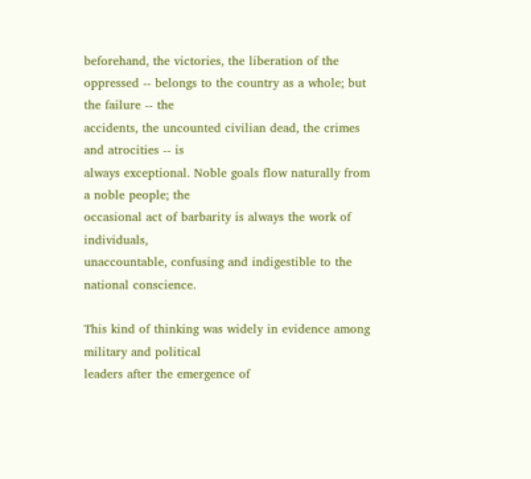beforehand, the victories, the liberation of the
oppressed -- belongs to the country as a whole; but the failure -- the
accidents, the uncounted civilian dead, the crimes and atrocities -- is
always exceptional. Noble goals flow naturally from a noble people; the
occasional act of barbarity is always the work of individuals,
unaccountable, confusing and indigestible to the national conscience.

This kind of thinking was widely in evidence among military and political
leaders after the emergence of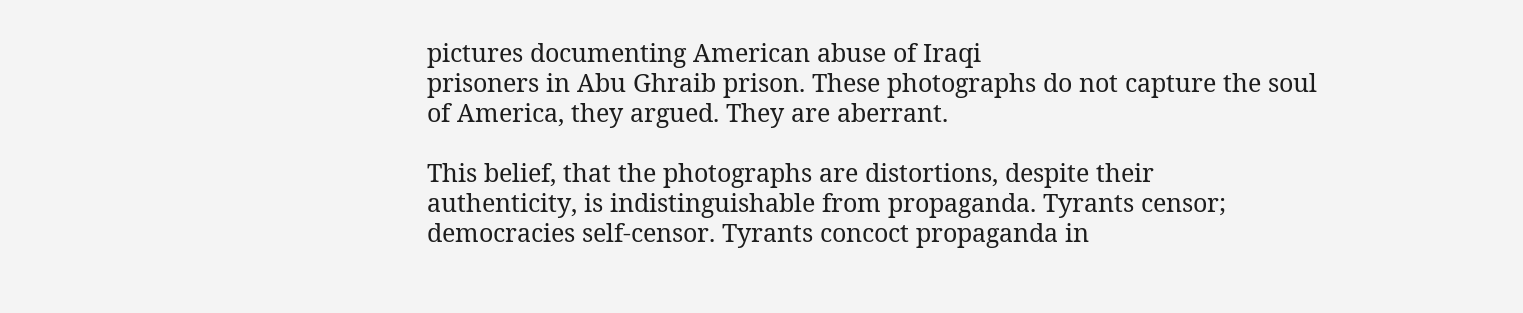pictures documenting American abuse of Iraqi
prisoners in Abu Ghraib prison. These photographs do not capture the soul
of America, they argued. They are aberrant.

This belief, that the photographs are distortions, despite their
authenticity, is indistinguishable from propaganda. Tyrants censor;
democracies self-censor. Tyrants concoct propaganda in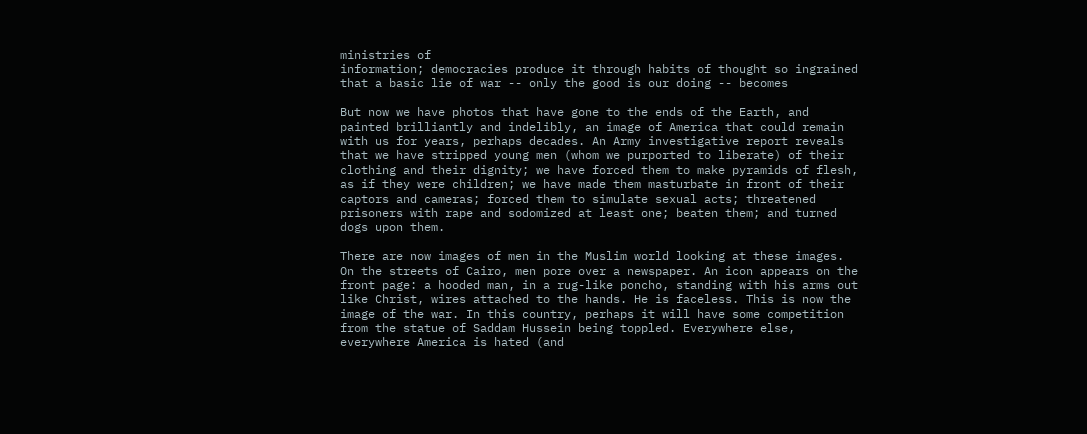ministries of
information; democracies produce it through habits of thought so ingrained
that a basic lie of war -- only the good is our doing -- becomes

But now we have photos that have gone to the ends of the Earth, and
painted brilliantly and indelibly, an image of America that could remain
with us for years, perhaps decades. An Army investigative report reveals
that we have stripped young men (whom we purported to liberate) of their
clothing and their dignity; we have forced them to make pyramids of flesh,
as if they were children; we have made them masturbate in front of their
captors and cameras; forced them to simulate sexual acts; threatened
prisoners with rape and sodomized at least one; beaten them; and turned
dogs upon them.

There are now images of men in the Muslim world looking at these images.
On the streets of Cairo, men pore over a newspaper. An icon appears on the
front page: a hooded man, in a rug-like poncho, standing with his arms out
like Christ, wires attached to the hands. He is faceless. This is now the
image of the war. In this country, perhaps it will have some competition
from the statue of Saddam Hussein being toppled. Everywhere else,
everywhere America is hated (and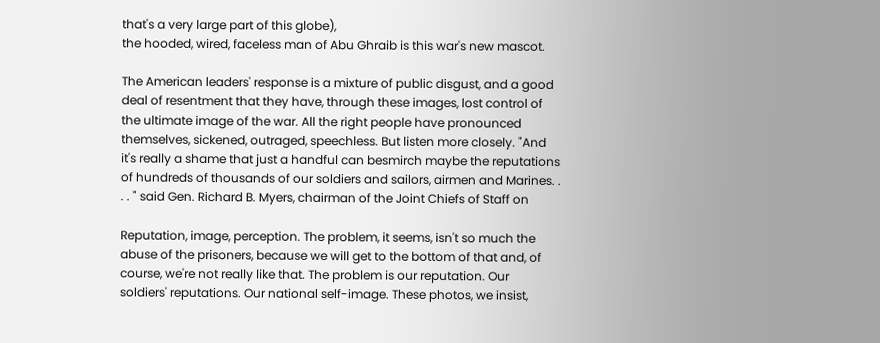that's a very large part of this globe),
the hooded, wired, faceless man of Abu Ghraib is this war's new mascot.

The American leaders' response is a mixture of public disgust, and a good
deal of resentment that they have, through these images, lost control of
the ultimate image of the war. All the right people have pronounced
themselves, sickened, outraged, speechless. But listen more closely. "And
it's really a shame that just a handful can besmirch maybe the reputations
of hundreds of thousands of our soldiers and sailors, airmen and Marines. .
. . " said Gen. Richard B. Myers, chairman of the Joint Chiefs of Staff on

Reputation, image, perception. The problem, it seems, isn't so much the
abuse of the prisoners, because we will get to the bottom of that and, of
course, we're not really like that. The problem is our reputation. Our
soldiers' reputations. Our national self-image. These photos, we insist,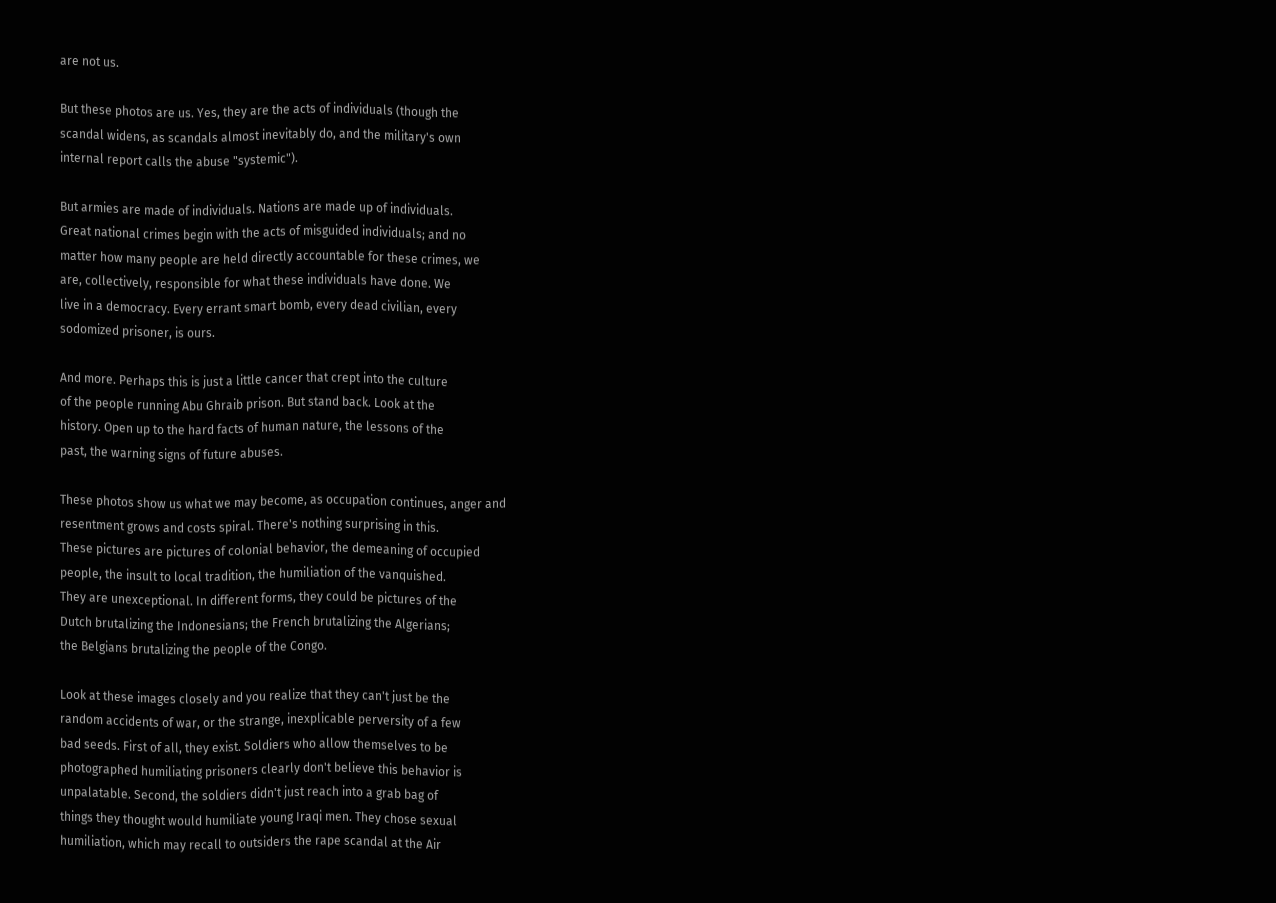are not us.

But these photos are us. Yes, they are the acts of individuals (though the
scandal widens, as scandals almost inevitably do, and the military's own
internal report calls the abuse "systemic").

But armies are made of individuals. Nations are made up of individuals.
Great national crimes begin with the acts of misguided individuals; and no
matter how many people are held directly accountable for these crimes, we
are, collectively, responsible for what these individuals have done. We
live in a democracy. Every errant smart bomb, every dead civilian, every
sodomized prisoner, is ours.

And more. Perhaps this is just a little cancer that crept into the culture
of the people running Abu Ghraib prison. But stand back. Look at the
history. Open up to the hard facts of human nature, the lessons of the
past, the warning signs of future abuses.

These photos show us what we may become, as occupation continues, anger and
resentment grows and costs spiral. There's nothing surprising in this.
These pictures are pictures of colonial behavior, the demeaning of occupied
people, the insult to local tradition, the humiliation of the vanquished.
They are unexceptional. In different forms, they could be pictures of the
Dutch brutalizing the Indonesians; the French brutalizing the Algerians;
the Belgians brutalizing the people of the Congo.

Look at these images closely and you realize that they can't just be the
random accidents of war, or the strange, inexplicable perversity of a few
bad seeds. First of all, they exist. Soldiers who allow themselves to be
photographed humiliating prisoners clearly don't believe this behavior is
unpalatable. Second, the soldiers didn't just reach into a grab bag of
things they thought would humiliate young Iraqi men. They chose sexual
humiliation, which may recall to outsiders the rape scandal at the Air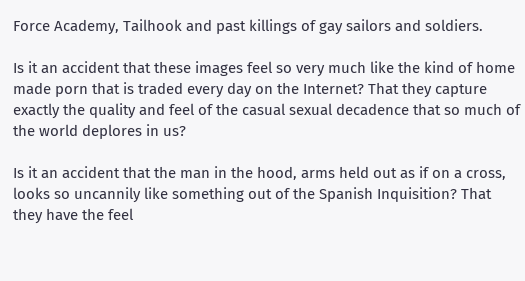Force Academy, Tailhook and past killings of gay sailors and soldiers.

Is it an accident that these images feel so very much like the kind of home
made porn that is traded every day on the Internet? That they capture
exactly the quality and feel of the casual sexual decadence that so much of
the world deplores in us?

Is it an accident that the man in the hood, arms held out as if on a cross,
looks so uncannily like something out of the Spanish Inquisition? That
they have the feel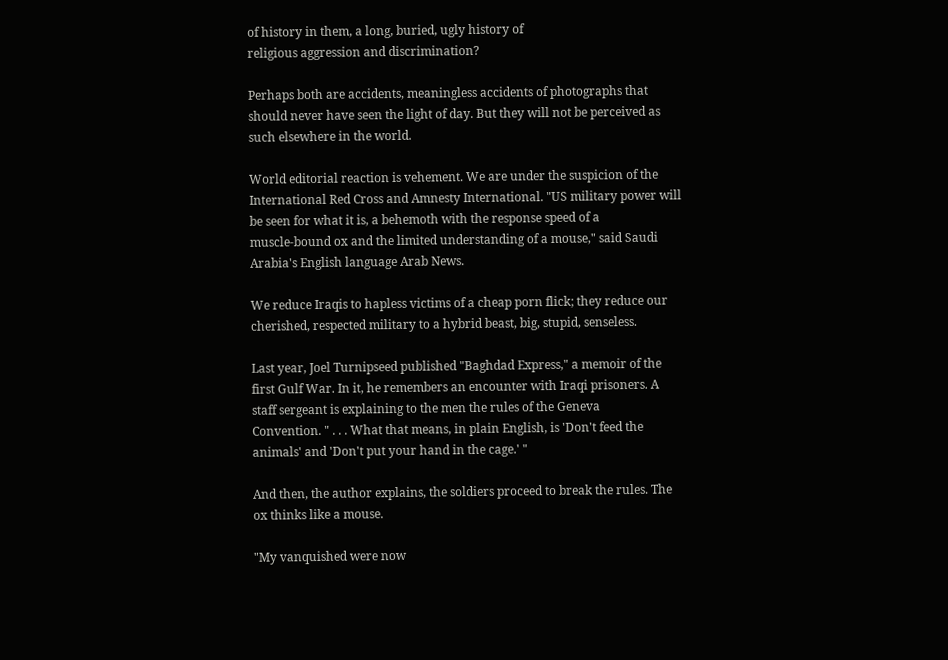of history in them, a long, buried, ugly history of
religious aggression and discrimination?

Perhaps both are accidents, meaningless accidents of photographs that
should never have seen the light of day. But they will not be perceived as
such elsewhere in the world.

World editorial reaction is vehement. We are under the suspicion of the
International Red Cross and Amnesty International. "US military power will
be seen for what it is, a behemoth with the response speed of a
muscle-bound ox and the limited understanding of a mouse," said Saudi
Arabia's English language Arab News.

We reduce Iraqis to hapless victims of a cheap porn flick; they reduce our
cherished, respected military to a hybrid beast, big, stupid, senseless.

Last year, Joel Turnipseed published "Baghdad Express," a memoir of the
first Gulf War. In it, he remembers an encounter with Iraqi prisoners. A
staff sergeant is explaining to the men the rules of the Geneva
Convention. " . . . What that means, in plain English, is 'Don't feed the
animals' and 'Don't put your hand in the cage.' "

And then, the author explains, the soldiers proceed to break the rules. The
ox thinks like a mouse.

"My vanquished were now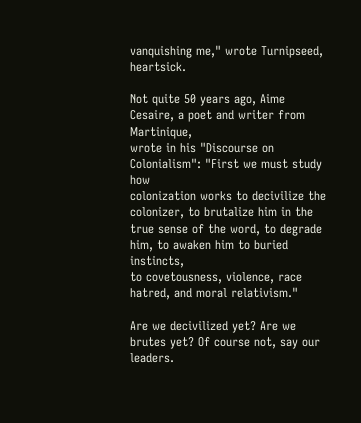vanquishing me," wrote Turnipseed, heartsick.

Not quite 50 years ago, Aime Cesaire, a poet and writer from Martinique,
wrote in his "Discourse on Colonialism": "First we must study how
colonization works to decivilize the colonizer, to brutalize him in the
true sense of the word, to degrade him, to awaken him to buried instincts,
to covetousness, violence, race hatred, and moral relativism."

Are we decivilized yet? Are we brutes yet? Of course not, say our leaders.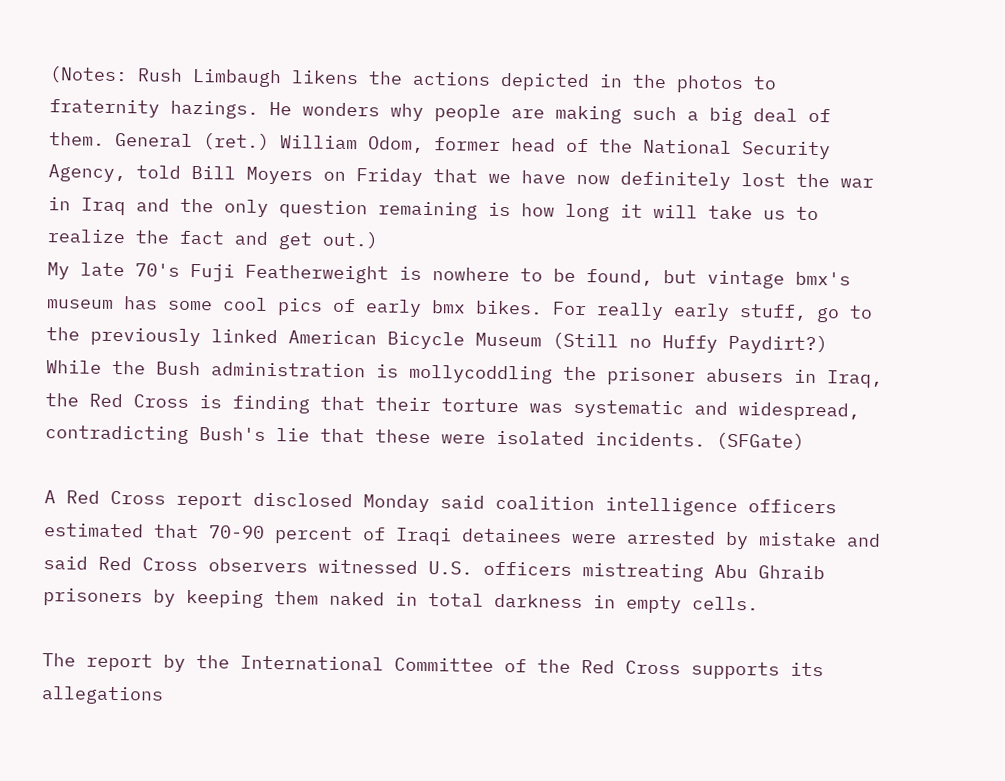(Notes: Rush Limbaugh likens the actions depicted in the photos to
fraternity hazings. He wonders why people are making such a big deal of
them. General (ret.) William Odom, former head of the National Security
Agency, told Bill Moyers on Friday that we have now definitely lost the war
in Iraq and the only question remaining is how long it will take us to
realize the fact and get out.)
My late 70's Fuji Featherweight is nowhere to be found, but vintage bmx's museum has some cool pics of early bmx bikes. For really early stuff, go to the previously linked American Bicycle Museum (Still no Huffy Paydirt?)
While the Bush administration is mollycoddling the prisoner abusers in Iraq, the Red Cross is finding that their torture was systematic and widespread, contradicting Bush's lie that these were isolated incidents. (SFGate)

A Red Cross report disclosed Monday said coalition intelligence officers estimated that 70-90 percent of Iraqi detainees were arrested by mistake and said Red Cross observers witnessed U.S. officers mistreating Abu Ghraib prisoners by keeping them naked in total darkness in empty cells.

The report by the International Committee of the Red Cross supports its allegations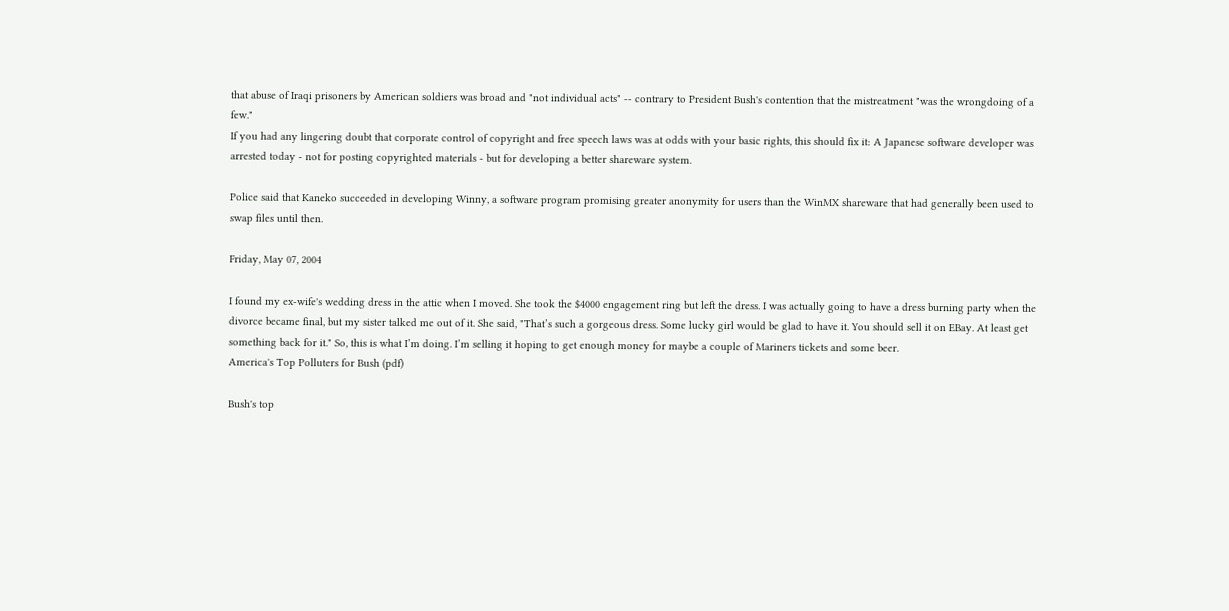that abuse of Iraqi prisoners by American soldiers was broad and "not individual acts" -- contrary to President Bush's contention that the mistreatment "was the wrongdoing of a few."
If you had any lingering doubt that corporate control of copyright and free speech laws was at odds with your basic rights, this should fix it: A Japanese software developer was arrested today - not for posting copyrighted materials - but for developing a better shareware system.

Police said that Kaneko succeeded in developing Winny, a software program promising greater anonymity for users than the WinMX shareware that had generally been used to swap files until then.

Friday, May 07, 2004

I found my ex-wife's wedding dress in the attic when I moved. She took the $4000 engagement ring but left the dress. I was actually going to have a dress burning party when the divorce became final, but my sister talked me out of it. She said, "That’s such a gorgeous dress. Some lucky girl would be glad to have it. You should sell it on EBay. At least get something back for it." So, this is what I’m doing. I’m selling it hoping to get enough money for maybe a couple of Mariners tickets and some beer.
America's Top Polluters for Bush (pdf)

Bush's top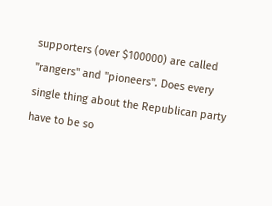supporters (over $100000) are called "rangers" and "pioneers". Does every single thing about the Republican party have to be so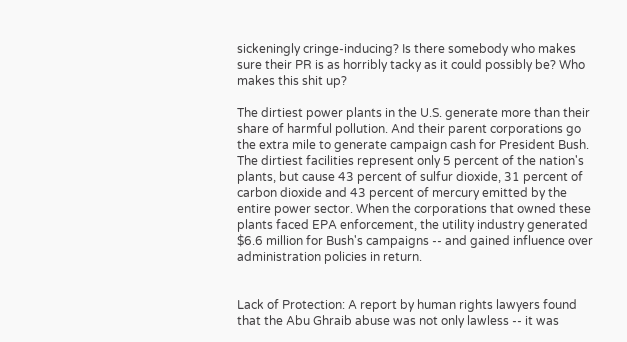sickeningly cringe-inducing? Is there somebody who makes sure their PR is as horribly tacky as it could possibly be? Who makes this shit up?

The dirtiest power plants in the U.S. generate more than their share of harmful pollution. And their parent corporations go the extra mile to generate campaign cash for President Bush.
The dirtiest facilities represent only 5 percent of the nation's plants, but cause 43 percent of sulfur dioxide, 31 percent of carbon dioxide and 43 percent of mercury emitted by the entire power sector. When the corporations that owned these plants faced EPA enforcement, the utility industry generated $6.6 million for Bush's campaigns -- and gained influence over administration policies in return.


Lack of Protection: A report by human rights lawyers found that the Abu Ghraib abuse was not only lawless -- it was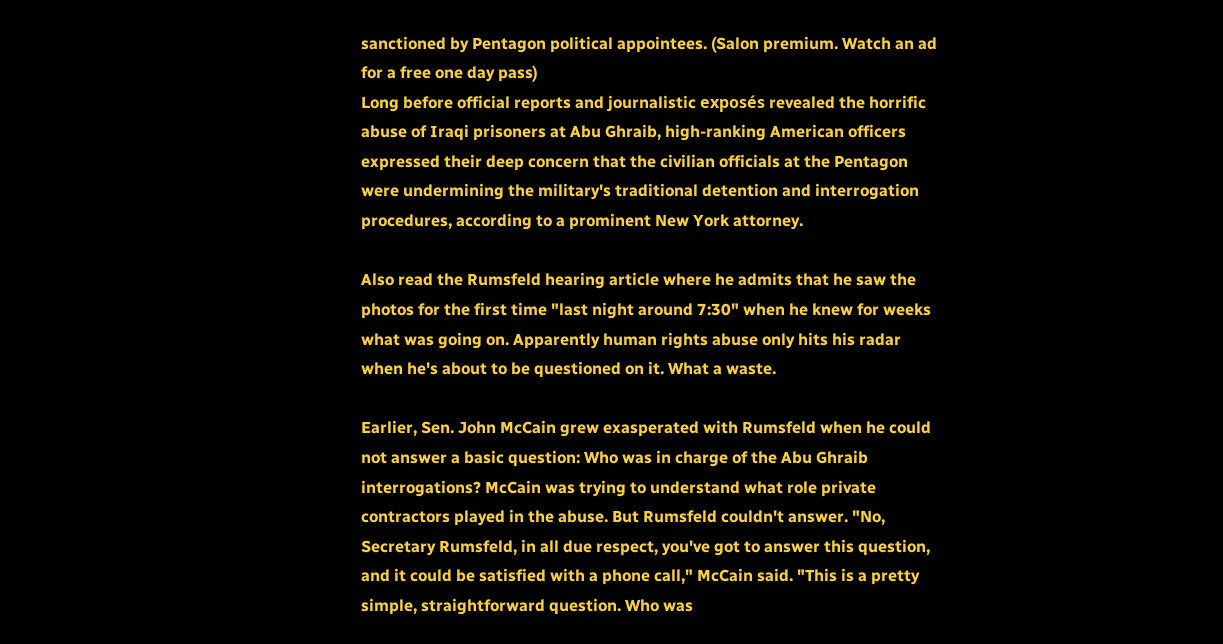sanctioned by Pentagon political appointees. (Salon premium. Watch an ad for a free one day pass)
Long before official reports and journalistic exposés revealed the horrific abuse of Iraqi prisoners at Abu Ghraib, high-ranking American officers expressed their deep concern that the civilian officials at the Pentagon were undermining the military's traditional detention and interrogation procedures, according to a prominent New York attorney.

Also read the Rumsfeld hearing article where he admits that he saw the photos for the first time "last night around 7:30" when he knew for weeks what was going on. Apparently human rights abuse only hits his radar when he's about to be questioned on it. What a waste.

Earlier, Sen. John McCain grew exasperated with Rumsfeld when he could not answer a basic question: Who was in charge of the Abu Ghraib interrogations? McCain was trying to understand what role private contractors played in the abuse. But Rumsfeld couldn't answer. "No, Secretary Rumsfeld, in all due respect, you've got to answer this question, and it could be satisfied with a phone call," McCain said. "This is a pretty simple, straightforward question. Who was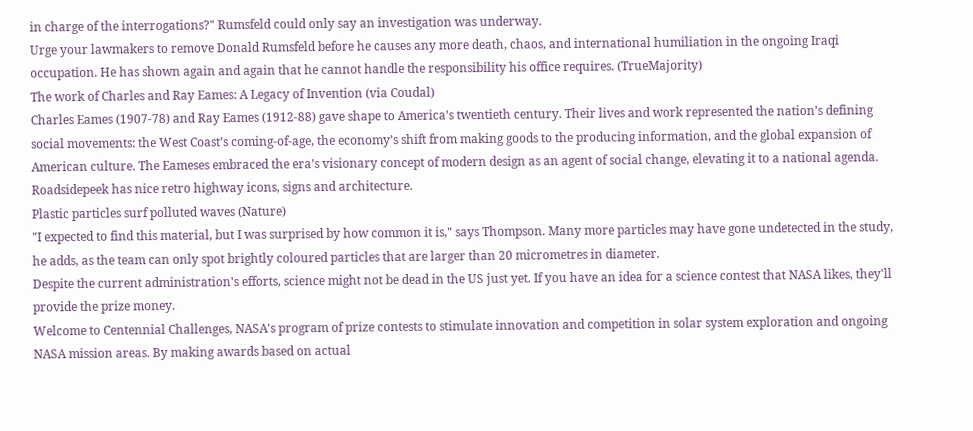in charge of the interrogations?" Rumsfeld could only say an investigation was underway.
Urge your lawmakers to remove Donald Rumsfeld before he causes any more death, chaos, and international humiliation in the ongoing Iraqi occupation. He has shown again and again that he cannot handle the responsibility his office requires. (TrueMajority)
The work of Charles and Ray Eames: A Legacy of Invention (via Coudal)
Charles Eames (1907-78) and Ray Eames (1912-88) gave shape to America’s twentieth century. Their lives and work represented the nation’s defining social movements: the West Coast’s coming-of-age, the economy’s shift from making goods to the producing information, and the global expansion of American culture. The Eameses embraced the era’s visionary concept of modern design as an agent of social change, elevating it to a national agenda.
Roadsidepeek has nice retro highway icons, signs and architecture.
Plastic particles surf polluted waves (Nature)
"I expected to find this material, but I was surprised by how common it is," says Thompson. Many more particles may have gone undetected in the study, he adds, as the team can only spot brightly coloured particles that are larger than 20 micrometres in diameter.
Despite the current administration's efforts, science might not be dead in the US just yet. If you have an idea for a science contest that NASA likes, they'll provide the prize money.
Welcome to Centennial Challenges, NASA's program of prize contests to stimulate innovation and competition in solar system exploration and ongoing NASA mission areas. By making awards based on actual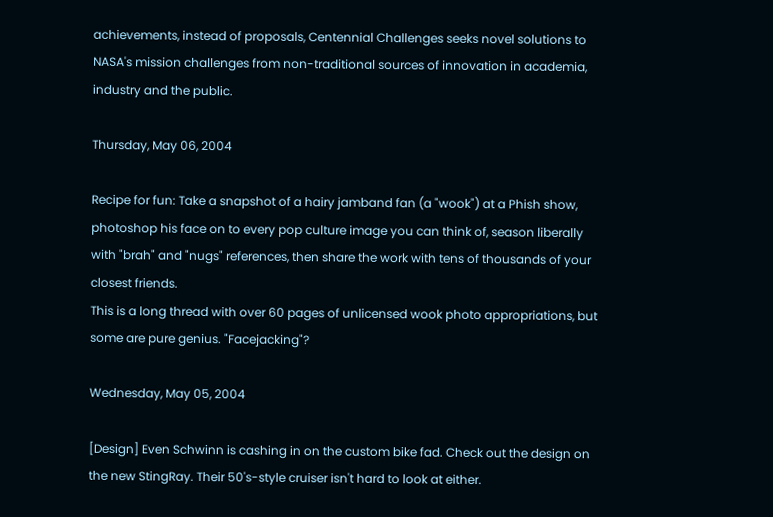achievements, instead of proposals, Centennial Challenges seeks novel solutions to NASA's mission challenges from non-traditional sources of innovation in academia, industry and the public.

Thursday, May 06, 2004

Recipe for fun: Take a snapshot of a hairy jamband fan (a "wook") at a Phish show, photoshop his face on to every pop culture image you can think of, season liberally with "brah" and "nugs" references, then share the work with tens of thousands of your closest friends.
This is a long thread with over 60 pages of unlicensed wook photo appropriations, but some are pure genius. "Facejacking"?

Wednesday, May 05, 2004

[Design] Even Schwinn is cashing in on the custom bike fad. Check out the design on the new StingRay. Their 50's-style cruiser isn't hard to look at either.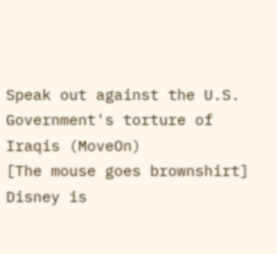Speak out against the U.S. Government's torture of Iraqis (MoveOn)
[The mouse goes brownshirt] Disney is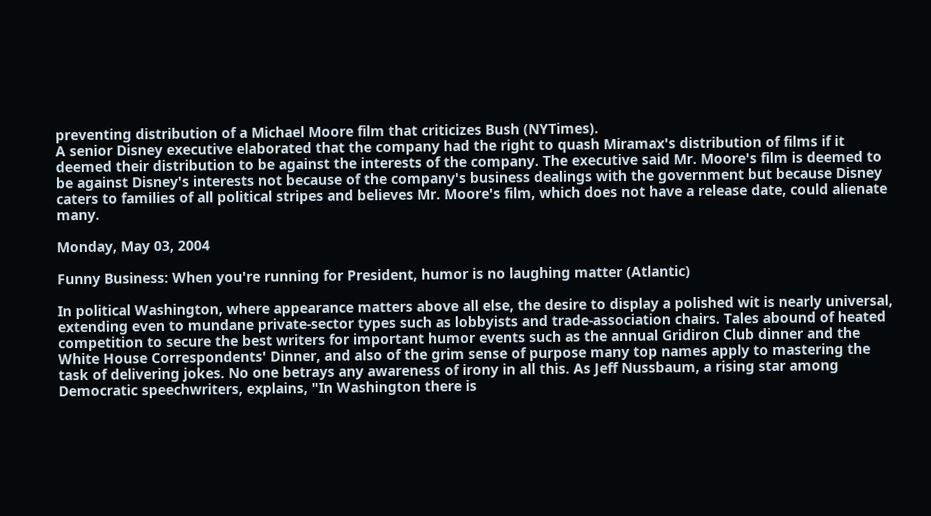preventing distribution of a Michael Moore film that criticizes Bush (NYTimes).
A senior Disney executive elaborated that the company had the right to quash Miramax's distribution of films if it deemed their distribution to be against the interests of the company. The executive said Mr. Moore's film is deemed to be against Disney's interests not because of the company's business dealings with the government but because Disney caters to families of all political stripes and believes Mr. Moore's film, which does not have a release date, could alienate many.

Monday, May 03, 2004

Funny Business: When you're running for President, humor is no laughing matter (Atlantic)

In political Washington, where appearance matters above all else, the desire to display a polished wit is nearly universal, extending even to mundane private-sector types such as lobbyists and trade-association chairs. Tales abound of heated competition to secure the best writers for important humor events such as the annual Gridiron Club dinner and the White House Correspondents' Dinner, and also of the grim sense of purpose many top names apply to mastering the task of delivering jokes. No one betrays any awareness of irony in all this. As Jeff Nussbaum, a rising star among Democratic speechwriters, explains, "In Washington there is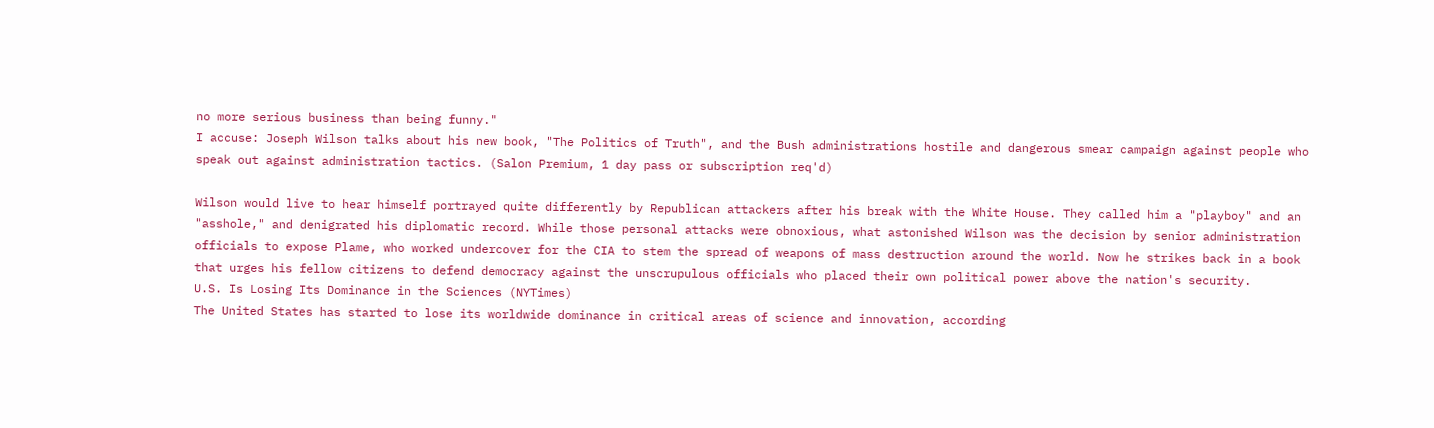no more serious business than being funny."
I accuse: Joseph Wilson talks about his new book, "The Politics of Truth", and the Bush administrations hostile and dangerous smear campaign against people who speak out against administration tactics. (Salon Premium, 1 day pass or subscription req'd)

Wilson would live to hear himself portrayed quite differently by Republican attackers after his break with the White House. They called him a "playboy" and an "asshole," and denigrated his diplomatic record. While those personal attacks were obnoxious, what astonished Wilson was the decision by senior administration officials to expose Plame, who worked undercover for the CIA to stem the spread of weapons of mass destruction around the world. Now he strikes back in a book that urges his fellow citizens to defend democracy against the unscrupulous officials who placed their own political power above the nation's security.
U.S. Is Losing Its Dominance in the Sciences (NYTimes)
The United States has started to lose its worldwide dominance in critical areas of science and innovation, according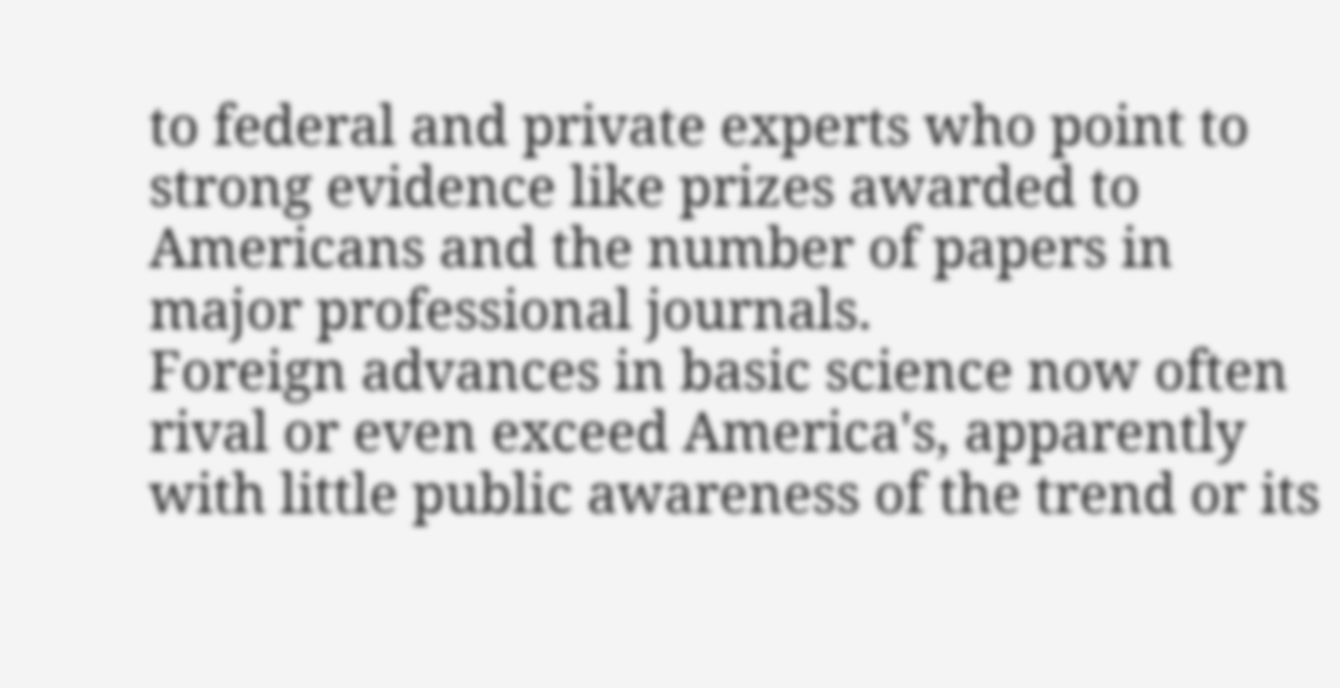to federal and private experts who point to strong evidence like prizes awarded to Americans and the number of papers in major professional journals.
Foreign advances in basic science now often rival or even exceed America's, apparently with little public awareness of the trend or its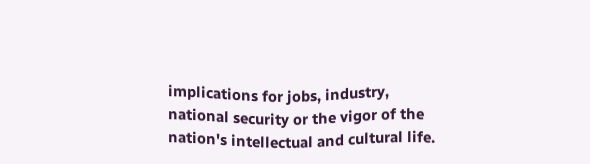implications for jobs, industry, national security or the vigor of the nation's intellectual and cultural life.